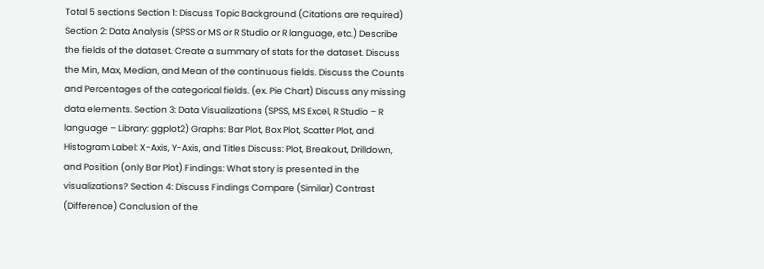Total 5 sections Section 1: Discuss Topic Background (Citations are required) Section 2: Data Analysis (SPSS or MS or R Studio or R language, etc.) Describe the fields of the dataset. Create a summary of stats for the dataset. Discuss the Min, Max, Median, and Mean of the continuous fields. Discuss the Counts and Percentages of the categorical fields. (ex. Pie Chart) Discuss any missing data elements. Section 3: Data Visualizations (SPSS, MS Excel, R Studio – R language – Library: ggplot2) Graphs: Bar Plot, Box Plot, Scatter Plot, and Histogram Label: X-Axis, Y-Axis, and Titles Discuss: Plot, Breakout, Drilldown, and Position (only Bar Plot) Findings: What story is presented in the visualizations? Section 4: Discuss Findings Compare (Similar) Contrast (Difference) Conclusion of the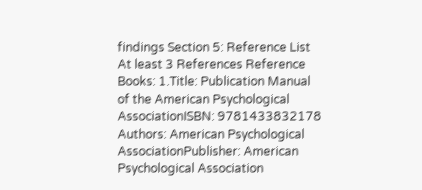findings Section 5: Reference List At least 3 References Reference Books: 1.Title: Publication Manual of the American Psychological AssociationISBN: 9781433832178 Authors: American Psychological AssociationPublisher: American Psychological Association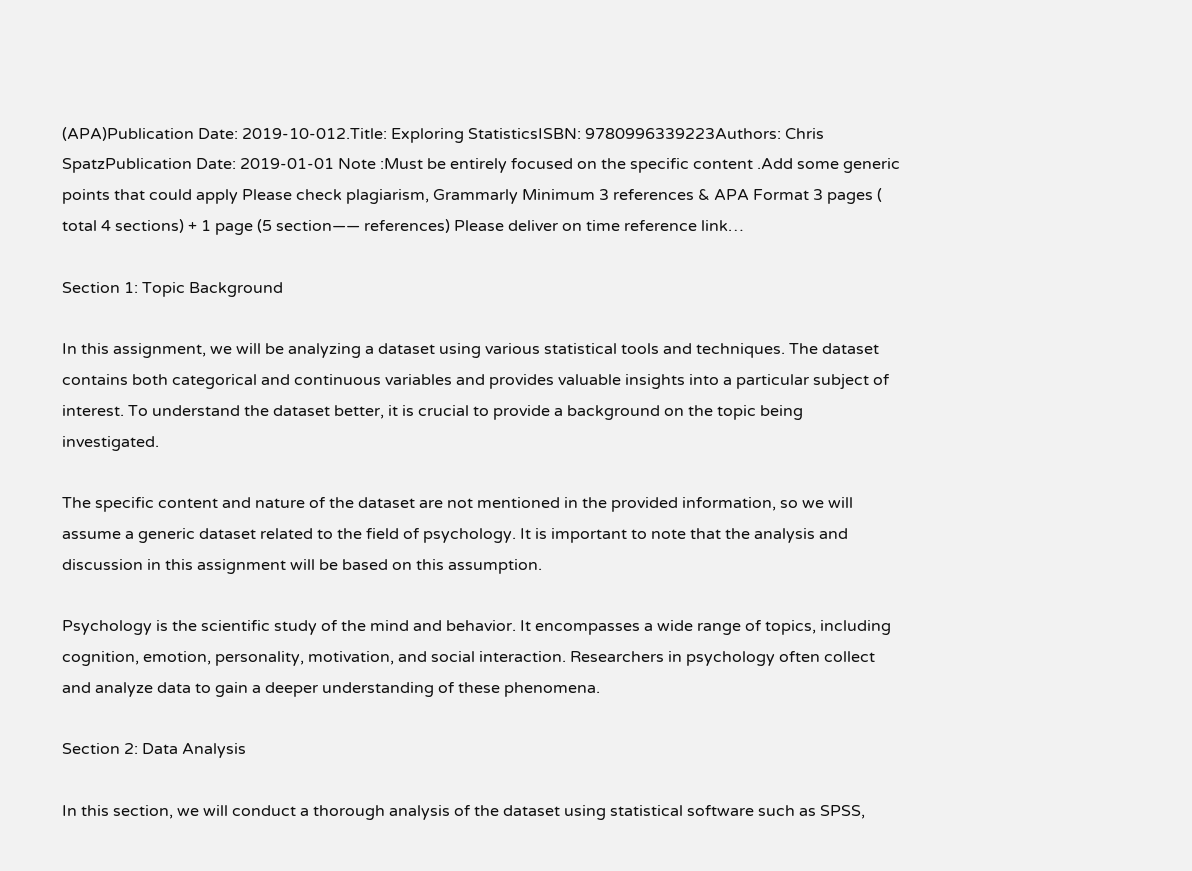(APA)Publication Date: 2019-10-012.Title: Exploring StatisticsISBN: 9780996339223Authors: Chris SpatzPublication Date: 2019-01-01 Note :Must be entirely focused on the specific content .Add some generic points that could apply Please check plagiarism, Grammarly Minimum 3 references & APA Format 3 pages ( total 4 sections) + 1 page (5 section—— references) Please deliver on time reference link…

Section 1: Topic Background

In this assignment, we will be analyzing a dataset using various statistical tools and techniques. The dataset contains both categorical and continuous variables and provides valuable insights into a particular subject of interest. To understand the dataset better, it is crucial to provide a background on the topic being investigated.

The specific content and nature of the dataset are not mentioned in the provided information, so we will assume a generic dataset related to the field of psychology. It is important to note that the analysis and discussion in this assignment will be based on this assumption.

Psychology is the scientific study of the mind and behavior. It encompasses a wide range of topics, including cognition, emotion, personality, motivation, and social interaction. Researchers in psychology often collect and analyze data to gain a deeper understanding of these phenomena.

Section 2: Data Analysis

In this section, we will conduct a thorough analysis of the dataset using statistical software such as SPSS,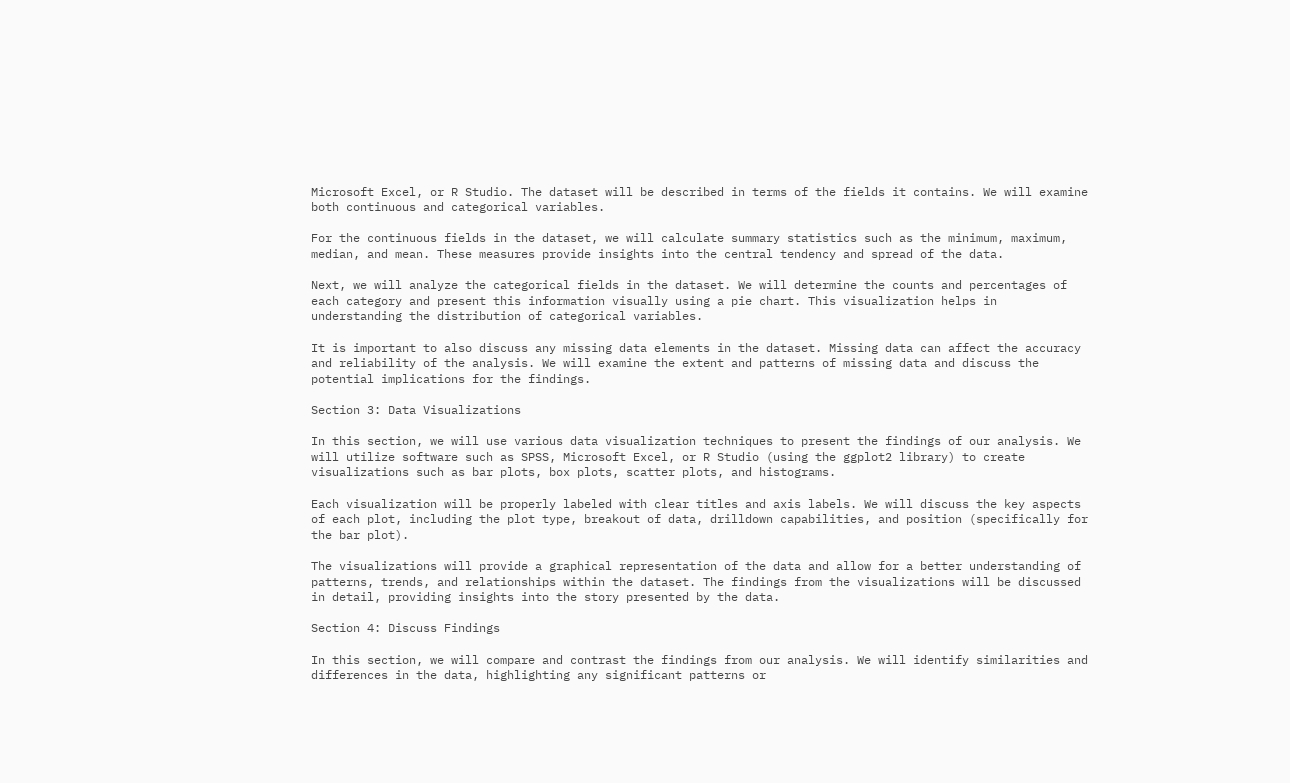Microsoft Excel, or R Studio. The dataset will be described in terms of the fields it contains. We will examine both continuous and categorical variables.

For the continuous fields in the dataset, we will calculate summary statistics such as the minimum, maximum, median, and mean. These measures provide insights into the central tendency and spread of the data.

Next, we will analyze the categorical fields in the dataset. We will determine the counts and percentages of each category and present this information visually using a pie chart. This visualization helps in understanding the distribution of categorical variables.

It is important to also discuss any missing data elements in the dataset. Missing data can affect the accuracy and reliability of the analysis. We will examine the extent and patterns of missing data and discuss the potential implications for the findings.

Section 3: Data Visualizations

In this section, we will use various data visualization techniques to present the findings of our analysis. We will utilize software such as SPSS, Microsoft Excel, or R Studio (using the ggplot2 library) to create visualizations such as bar plots, box plots, scatter plots, and histograms.

Each visualization will be properly labeled with clear titles and axis labels. We will discuss the key aspects of each plot, including the plot type, breakout of data, drilldown capabilities, and position (specifically for the bar plot).

The visualizations will provide a graphical representation of the data and allow for a better understanding of patterns, trends, and relationships within the dataset. The findings from the visualizations will be discussed in detail, providing insights into the story presented by the data.

Section 4: Discuss Findings

In this section, we will compare and contrast the findings from our analysis. We will identify similarities and differences in the data, highlighting any significant patterns or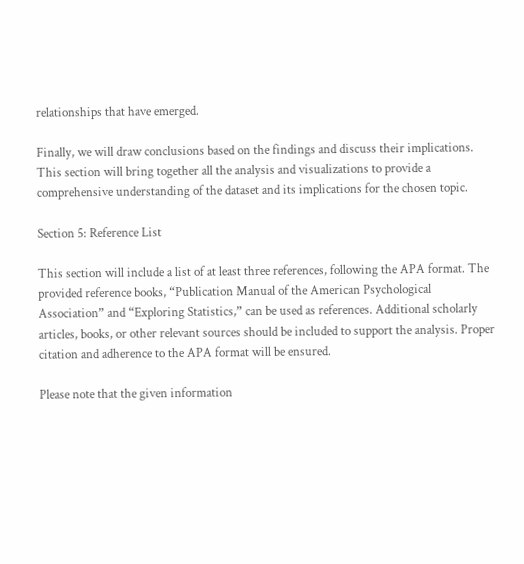relationships that have emerged.

Finally, we will draw conclusions based on the findings and discuss their implications. This section will bring together all the analysis and visualizations to provide a comprehensive understanding of the dataset and its implications for the chosen topic.

Section 5: Reference List

This section will include a list of at least three references, following the APA format. The provided reference books, “Publication Manual of the American Psychological Association” and “Exploring Statistics,” can be used as references. Additional scholarly articles, books, or other relevant sources should be included to support the analysis. Proper citation and adherence to the APA format will be ensured.

Please note that the given information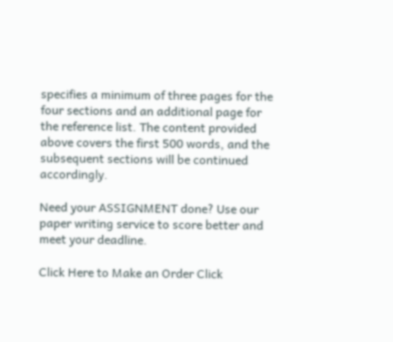specifies a minimum of three pages for the four sections and an additional page for the reference list. The content provided above covers the first 500 words, and the subsequent sections will be continued accordingly.

Need your ASSIGNMENT done? Use our paper writing service to score better and meet your deadline.

Click Here to Make an Order Click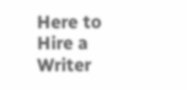Here to Hire a Writer